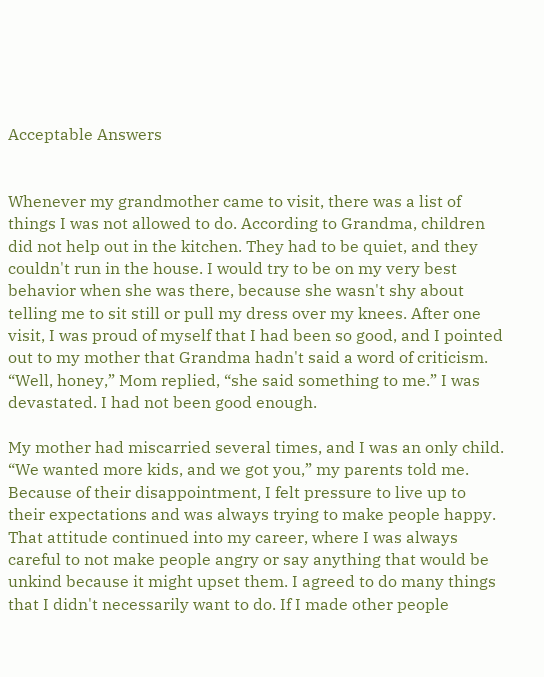Acceptable Answers


Whenever my grandmother came to visit, there was a list of things I was not allowed to do. According to Grandma, children did not help out in the kitchen. They had to be quiet, and they couldn't run in the house. I would try to be on my very best behavior when she was there, because she wasn't shy about telling me to sit still or pull my dress over my knees. After one visit, I was proud of myself that I had been so good, and I pointed out to my mother that Grandma hadn't said a word of criticism. “Well, honey,” Mom replied, “she said something to me.” I was devastated. I had not been good enough.

My mother had miscarried several times, and I was an only child. “We wanted more kids, and we got you,” my parents told me. Because of their disappointment, I felt pressure to live up to their expectations and was always trying to make people happy. That attitude continued into my career, where I was always careful to not make people angry or say anything that would be unkind because it might upset them. I agreed to do many things that I didn't necessarily want to do. If I made other people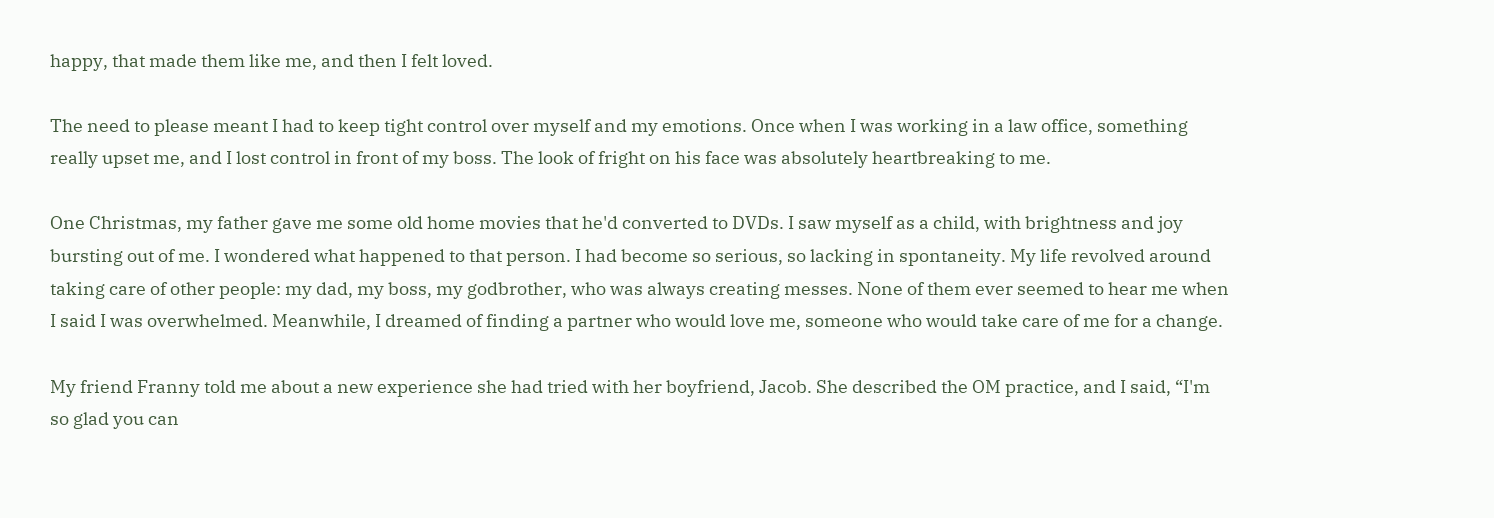happy, that made them like me, and then I felt loved.

The need to please meant I had to keep tight control over myself and my emotions. Once when I was working in a law office, something really upset me, and I lost control in front of my boss. The look of fright on his face was absolutely heartbreaking to me.

One Christmas, my father gave me some old home movies that he'd converted to DVDs. I saw myself as a child, with brightness and joy bursting out of me. I wondered what happened to that person. I had become so serious, so lacking in spontaneity. My life revolved around taking care of other people: my dad, my boss, my godbrother, who was always creating messes. None of them ever seemed to hear me when I said I was overwhelmed. Meanwhile, I dreamed of finding a partner who would love me, someone who would take care of me for a change.

My friend Franny told me about a new experience she had tried with her boyfriend, Jacob. She described the OM practice, and I said, “I'm so glad you can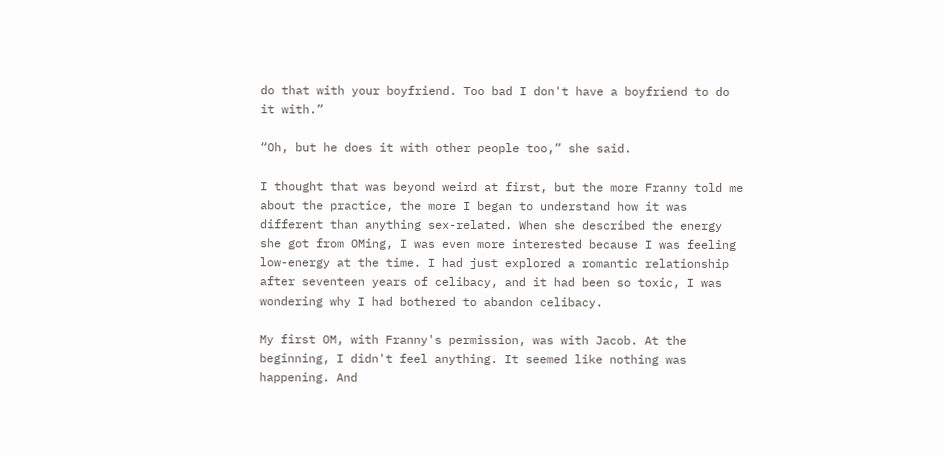do that with your boyfriend. Too bad I don't have a boyfriend to do it with.”

“Oh, but he does it with other people too,” she said.

I thought that was beyond weird at first, but the more Franny told me about the practice, the more I began to understand how it was different than anything sex-related. When she described the energy she got from OMing, I was even more interested because I was feeling low-energy at the time. I had just explored a romantic relationship after seventeen years of celibacy, and it had been so toxic, I was wondering why I had bothered to abandon celibacy.

My first OM, with Franny's permission, was with Jacob. At the beginning, I didn't feel anything. It seemed like nothing was happening. And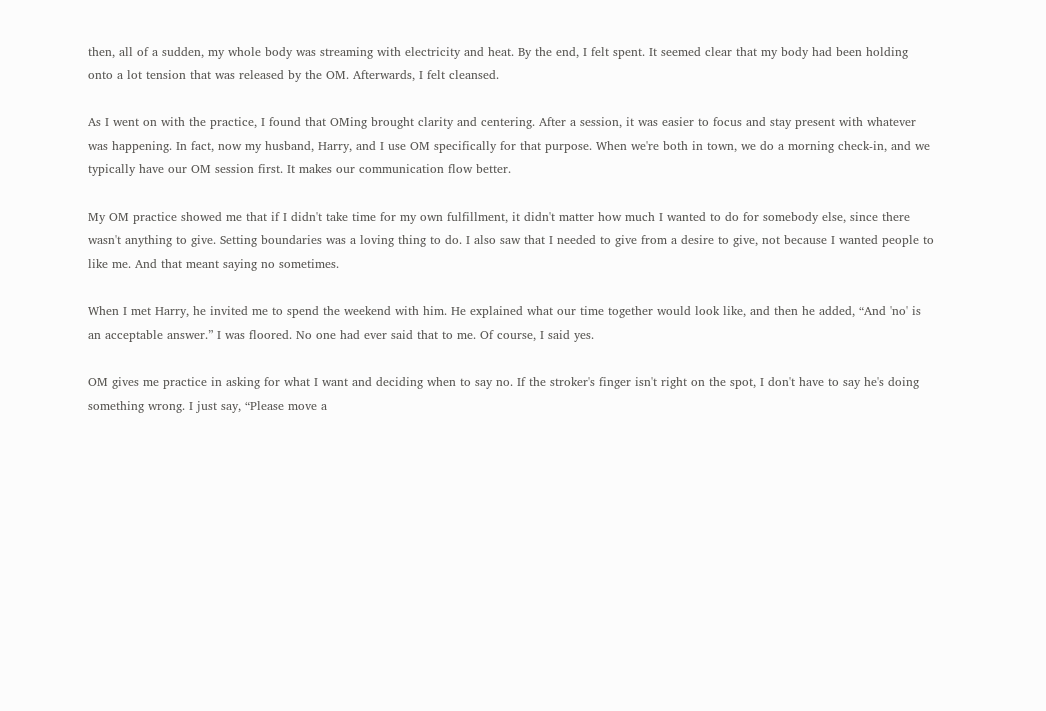then, all of a sudden, my whole body was streaming with electricity and heat. By the end, I felt spent. It seemed clear that my body had been holding onto a lot tension that was released by the OM. Afterwards, I felt cleansed.

As I went on with the practice, I found that OMing brought clarity and centering. After a session, it was easier to focus and stay present with whatever was happening. In fact, now my husband, Harry, and I use OM specifically for that purpose. When we're both in town, we do a morning check-in, and we typically have our OM session first. It makes our communication flow better.

My OM practice showed me that if I didn't take time for my own fulfillment, it didn't matter how much I wanted to do for somebody else, since there wasn't anything to give. Setting boundaries was a loving thing to do. I also saw that I needed to give from a desire to give, not because I wanted people to like me. And that meant saying no sometimes.

When I met Harry, he invited me to spend the weekend with him. He explained what our time together would look like, and then he added, “And 'no' is an acceptable answer.” I was floored. No one had ever said that to me. Of course, I said yes.

OM gives me practice in asking for what I want and deciding when to say no. If the stroker's finger isn't right on the spot, I don't have to say he's doing something wrong. I just say, “Please move a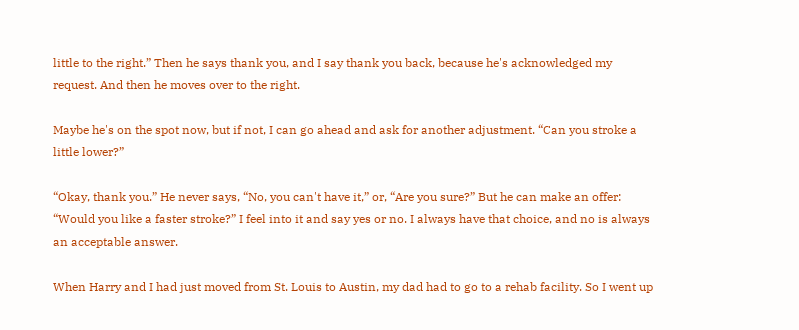little to the right.” Then he says thank you, and I say thank you back, because he's acknowledged my request. And then he moves over to the right.

Maybe he's on the spot now, but if not, I can go ahead and ask for another adjustment. “Can you stroke a little lower?”

“Okay, thank you.” He never says, “No, you can't have it,” or, “Are you sure?” But he can make an offer: “Would you like a faster stroke?” I feel into it and say yes or no. I always have that choice, and no is always an acceptable answer.

When Harry and I had just moved from St. Louis to Austin, my dad had to go to a rehab facility. So I went up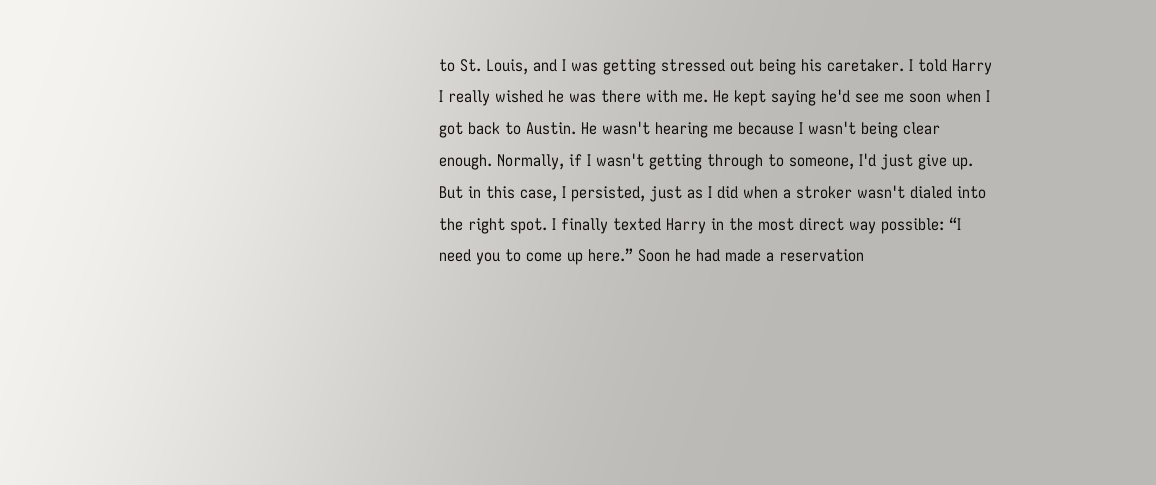to St. Louis, and I was getting stressed out being his caretaker. I told Harry I really wished he was there with me. He kept saying he'd see me soon when I got back to Austin. He wasn't hearing me because I wasn't being clear enough. Normally, if I wasn't getting through to someone, I'd just give up. But in this case, I persisted, just as I did when a stroker wasn't dialed into the right spot. I finally texted Harry in the most direct way possible: “I need you to come up here.” Soon he had made a reservation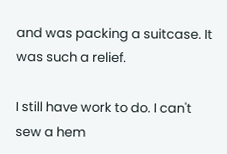and was packing a suitcase. It was such a relief.

I still have work to do. I can't sew a hem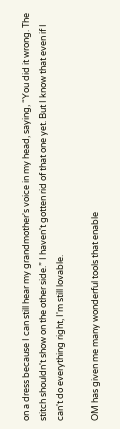on a dress because I can still hear my grandmother's voice in my head, saying, “You did it wrong. The stitch shouldn't show on the other side.” I haven't gotten rid of that one yet. But I know that even if I can't do everything right, I'm still lovable.

OM has given me many wonderful tools that enable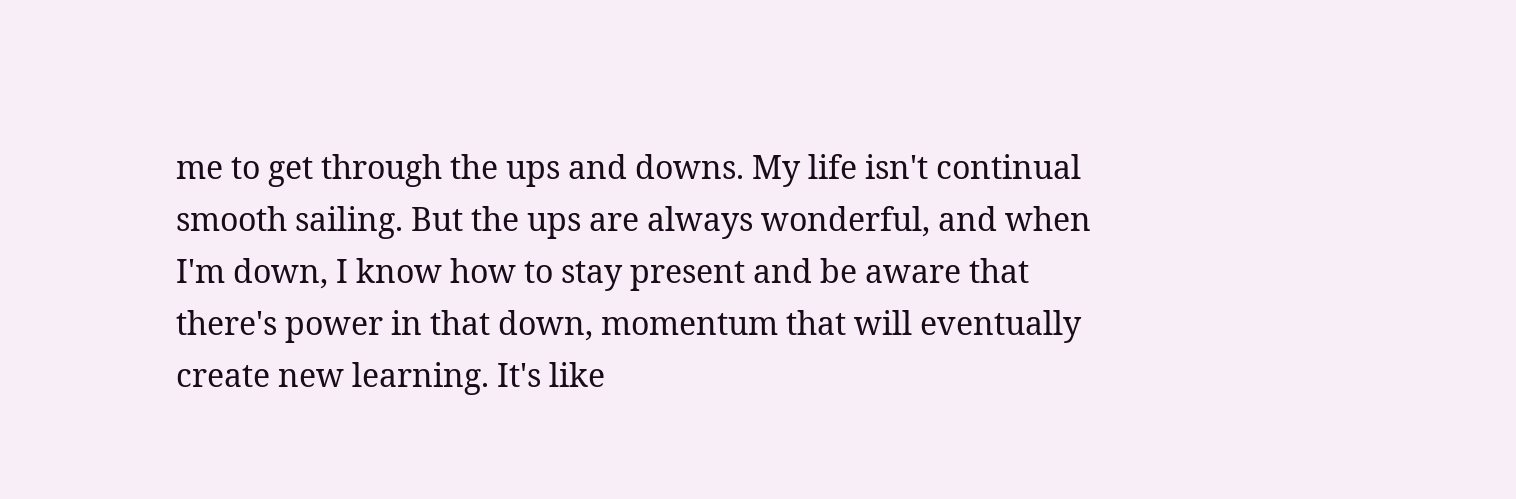me to get through the ups and downs. My life isn't continual smooth sailing. But the ups are always wonderful, and when I'm down, I know how to stay present and be aware that there's power in that down, momentum that will eventually create new learning. It's like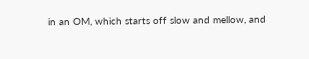in an OM, which starts off slow and mellow, and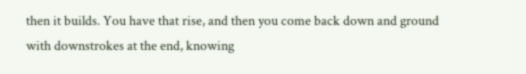then it builds. You have that rise, and then you come back down and ground with downstrokes at the end, knowing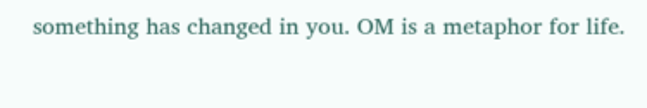something has changed in you. OM is a metaphor for life.